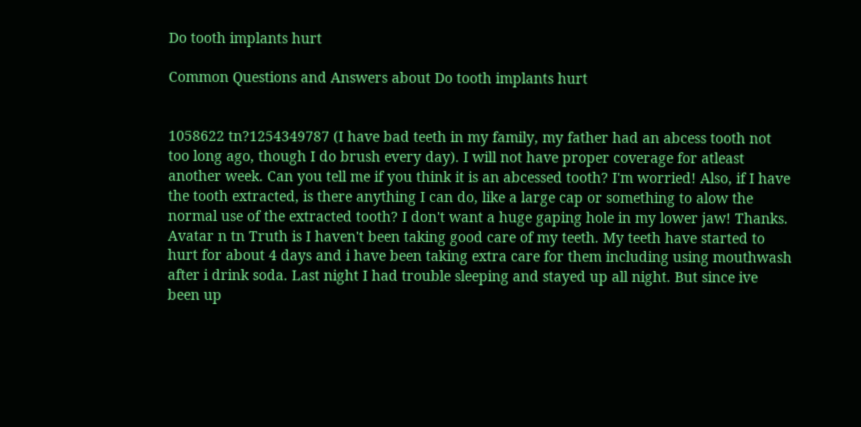Do tooth implants hurt

Common Questions and Answers about Do tooth implants hurt


1058622 tn?1254349787 (I have bad teeth in my family, my father had an abcess tooth not too long ago, though I do brush every day). I will not have proper coverage for atleast another week. Can you tell me if you think it is an abcessed tooth? I'm worried! Also, if I have the tooth extracted, is there anything I can do, like a large cap or something to alow the normal use of the extracted tooth? I don't want a huge gaping hole in my lower jaw! Thanks.
Avatar n tn Truth is I haven't been taking good care of my teeth. My teeth have started to hurt for about 4 days and i have been taking extra care for them including using mouthwash after i drink soda. Last night I had trouble sleeping and stayed up all night. But since ive been up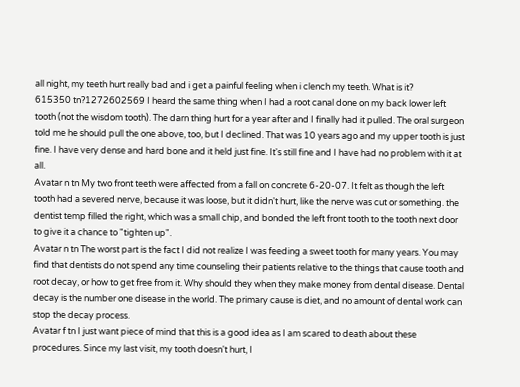all night, my teeth hurt really bad and i get a painful feeling when i clench my teeth. What is it?
615350 tn?1272602569 I heard the same thing when I had a root canal done on my back lower left tooth (not the wisdom tooth). The darn thing hurt for a year after and I finally had it pulled. The oral surgeon told me he should pull the one above, too, but I declined. That was 10 years ago and my upper tooth is just fine. I have very dense and hard bone and it held just fine. It's still fine and I have had no problem with it at all.
Avatar n tn My two front teeth were affected from a fall on concrete 6-20-07. It felt as though the left tooth had a severed nerve, because it was loose, but it didn't hurt, like the nerve was cut or something. the dentist temp filled the right, which was a small chip, and bonded the left front tooth to the tooth next door to give it a chance to "tighten up".
Avatar n tn The worst part is the fact I did not realize I was feeding a sweet tooth for many years. You may find that dentists do not spend any time counseling their patients relative to the things that cause tooth and root decay, or how to get free from it. Why should they when they make money from dental disease. Dental decay is the number one disease in the world. The primary cause is diet, and no amount of dental work can stop the decay process.
Avatar f tn I just want piece of mind that this is a good idea as I am scared to death about these procedures. Since my last visit, my tooth doesn't hurt, I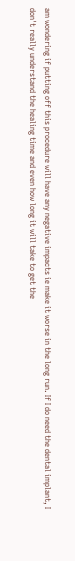am wondering if putting off this procedure will have any negative impacts ie make it worse in the long run. If I do need the dental implant, I don't really understand the healing time and even how long it will take to get the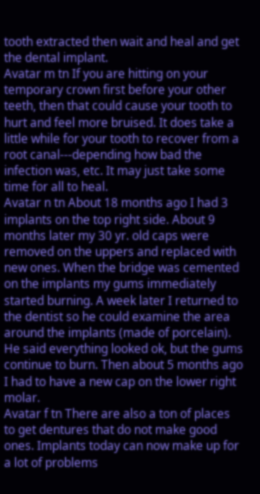tooth extracted then wait and heal and get the dental implant.
Avatar m tn If you are hitting on your temporary crown first before your other teeth, then that could cause your tooth to hurt and feel more bruised. It does take a little while for your tooth to recover from a root canal---depending how bad the infection was, etc. It may just take some time for all to heal.
Avatar n tn About 18 months ago I had 3 implants on the top right side. About 9 months later my 30 yr. old caps were removed on the uppers and replaced with new ones. When the bridge was cemented on the implants my gums immediately started burning. A week later I returned to the dentist so he could examine the area around the implants (made of porcelain). He said everything looked ok, but the gums continue to burn. Then about 5 months ago I had to have a new cap on the lower right molar.
Avatar f tn There are also a ton of places to get dentures that do not make good ones. Implants today can now make up for a lot of problems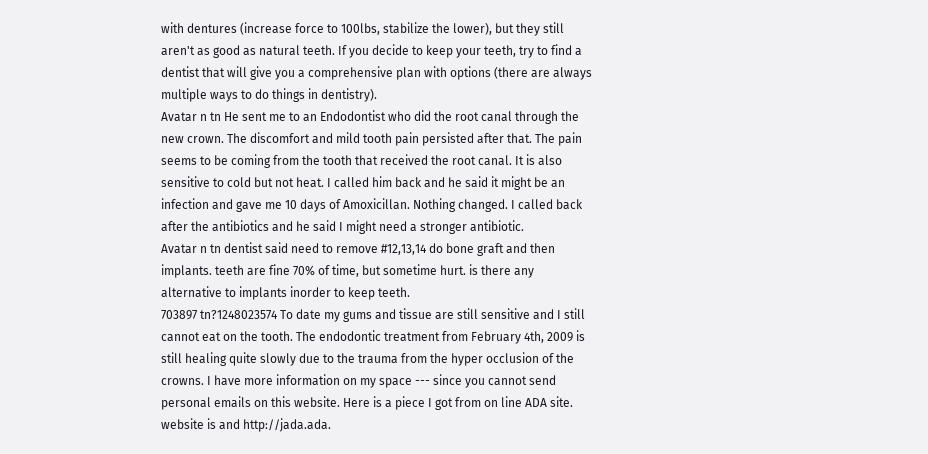with dentures (increase force to 100lbs, stabilize the lower), but they still aren't as good as natural teeth. If you decide to keep your teeth, try to find a dentist that will give you a comprehensive plan with options (there are always multiple ways to do things in dentistry).
Avatar n tn He sent me to an Endodontist who did the root canal through the new crown. The discomfort and mild tooth pain persisted after that. The pain seems to be coming from the tooth that received the root canal. It is also sensitive to cold but not heat. I called him back and he said it might be an infection and gave me 10 days of Amoxicillan. Nothing changed. I called back after the antibiotics and he said I might need a stronger antibiotic.
Avatar n tn dentist said need to remove #12,13,14 do bone graft and then implants. teeth are fine 70% of time, but sometime hurt. is there any alternative to implants inorder to keep teeth.
703897 tn?1248023574 To date my gums and tissue are still sensitive and I still cannot eat on the tooth. The endodontic treatment from February 4th, 2009 is still healing quite slowly due to the trauma from the hyper occlusion of the crowns. I have more information on my space --- since you cannot send personal emails on this website. Here is a piece I got from on line ADA site. website is and http://jada.ada.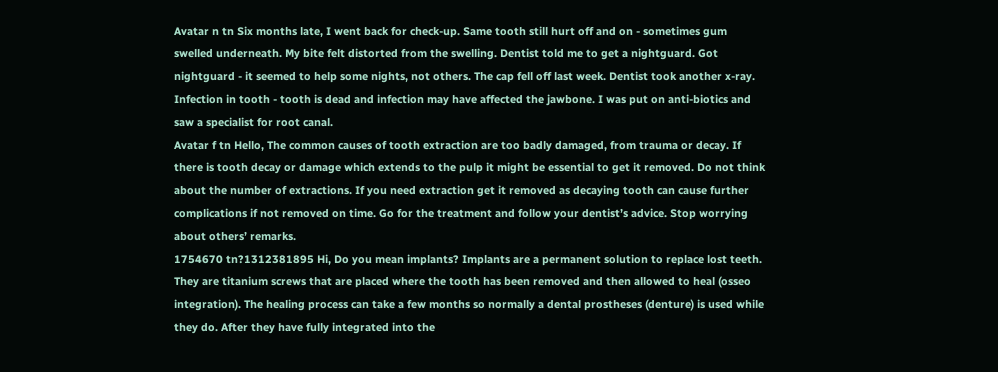Avatar n tn Six months late, I went back for check-up. Same tooth still hurt off and on - sometimes gum swelled underneath. My bite felt distorted from the swelling. Dentist told me to get a nightguard. Got nightguard - it seemed to help some nights, not others. The cap fell off last week. Dentist took another x-ray. Infection in tooth - tooth is dead and infection may have affected the jawbone. I was put on anti-biotics and saw a specialist for root canal.
Avatar f tn Hello, The common causes of tooth extraction are too badly damaged, from trauma or decay. If there is tooth decay or damage which extends to the pulp it might be essential to get it removed. Do not think about the number of extractions. If you need extraction get it removed as decaying tooth can cause further complications if not removed on time. Go for the treatment and follow your dentist’s advice. Stop worrying about others’ remarks.
1754670 tn?1312381895 Hi, Do you mean implants? Implants are a permanent solution to replace lost teeth. They are titanium screws that are placed where the tooth has been removed and then allowed to heal (osseo integration). The healing process can take a few months so normally a dental prostheses (denture) is used while they do. After they have fully integrated into the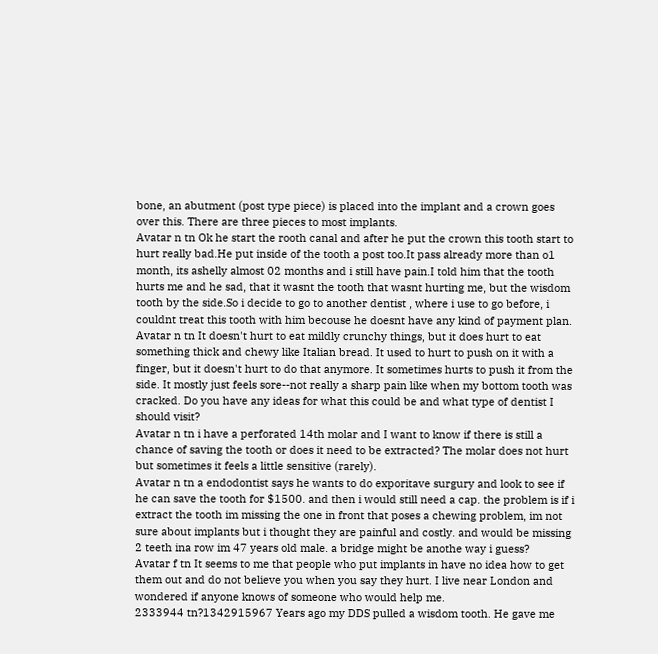bone, an abutment (post type piece) is placed into the implant and a crown goes over this. There are three pieces to most implants.
Avatar n tn Ok he start the rooth canal and after he put the crown this tooth start to hurt really bad.He put inside of the tooth a post too.It pass already more than o1 month, its ashelly almost 02 months and i still have pain.I told him that the tooth hurts me and he sad, that it wasnt the tooth that wasnt hurting me, but the wisdom tooth by the side.So i decide to go to another dentist , where i use to go before, i couldnt treat this tooth with him becouse he doesnt have any kind of payment plan.
Avatar n tn It doesn't hurt to eat mildly crunchy things, but it does hurt to eat something thick and chewy like Italian bread. It used to hurt to push on it with a finger, but it doesn't hurt to do that anymore. It sometimes hurts to push it from the side. It mostly just feels sore--not really a sharp pain like when my bottom tooth was cracked. Do you have any ideas for what this could be and what type of dentist I should visit?
Avatar n tn i have a perforated 14th molar and I want to know if there is still a chance of saving the tooth or does it need to be extracted? The molar does not hurt but sometimes it feels a little sensitive (rarely).
Avatar n tn a endodontist says he wants to do exporitave surgury and look to see if he can save the tooth for $1500. and then i would still need a cap. the problem is if i extract the tooth im missing the one in front that poses a chewing problem, im not sure about implants but i thought they are painful and costly. and would be missing 2 teeth ina row im 47 years old male. a bridge might be anothe way i guess?
Avatar f tn It seems to me that people who put implants in have no idea how to get them out and do not believe you when you say they hurt. I live near London and wondered if anyone knows of someone who would help me.
2333944 tn?1342915967 Years ago my DDS pulled a wisdom tooth. He gave me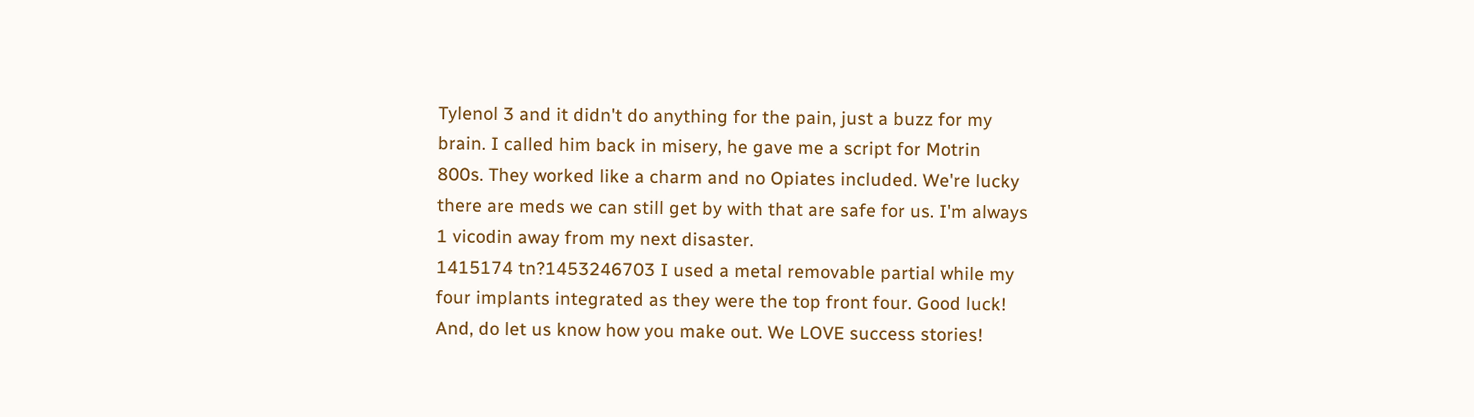Tylenol 3 and it didn't do anything for the pain, just a buzz for my brain. I called him back in misery, he gave me a script for Motrin 800s. They worked like a charm and no Opiates included. We're lucky there are meds we can still get by with that are safe for us. I'm always 1 vicodin away from my next disaster.
1415174 tn?1453246703 I used a metal removable partial while my four implants integrated as they were the top front four. Good luck! And, do let us know how you make out. We LOVE success stories!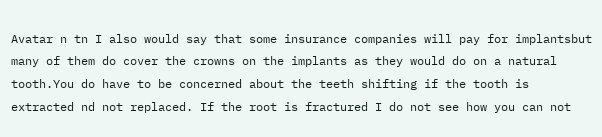Avatar n tn I also would say that some insurance companies will pay for implantsbut many of them do cover the crowns on the implants as they would do on a natural tooth.You do have to be concerned about the teeth shifting if the tooth is extracted nd not replaced. If the root is fractured I do not see how you can not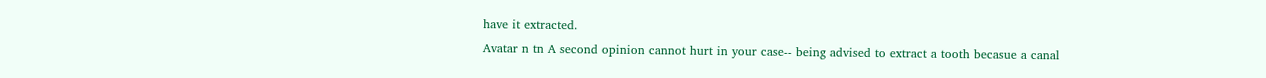have it extracted.
Avatar n tn A second opinion cannot hurt in your case-- being advised to extract a tooth becasue a canal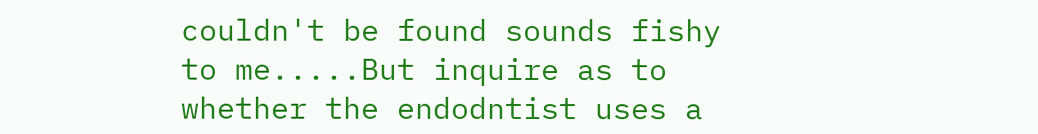couldn't be found sounds fishy to me.....But inquire as to whether the endodntist uses a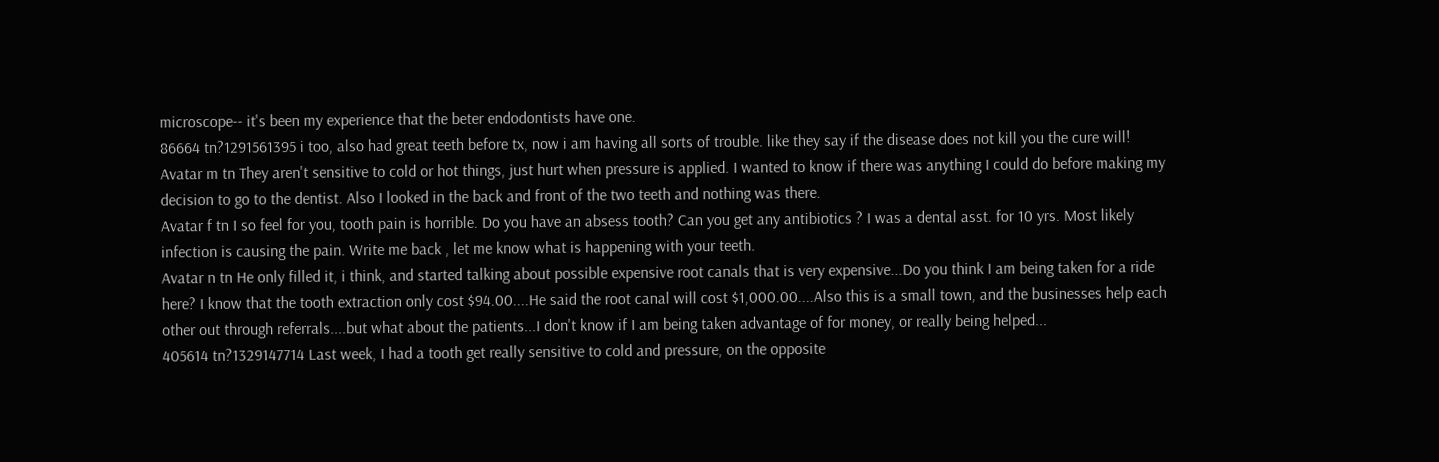microscope-- it's been my experience that the beter endodontists have one.
86664 tn?1291561395 i too, also had great teeth before tx, now i am having all sorts of trouble. like they say if the disease does not kill you the cure will!
Avatar m tn They aren't sensitive to cold or hot things, just hurt when pressure is applied. I wanted to know if there was anything I could do before making my decision to go to the dentist. Also I looked in the back and front of the two teeth and nothing was there.
Avatar f tn I so feel for you, tooth pain is horrible. Do you have an absess tooth? Can you get any antibiotics ? I was a dental asst. for 10 yrs. Most likely infection is causing the pain. Write me back , let me know what is happening with your teeth.
Avatar n tn He only filled it, i think, and started talking about possible expensive root canals that is very expensive...Do you think I am being taken for a ride here? I know that the tooth extraction only cost $94.00....He said the root canal will cost $1,000.00....Also this is a small town, and the businesses help each other out through referrals....but what about the patients...I don't know if I am being taken advantage of for money, or really being helped...
405614 tn?1329147714 Last week, I had a tooth get really sensitive to cold and pressure, on the opposite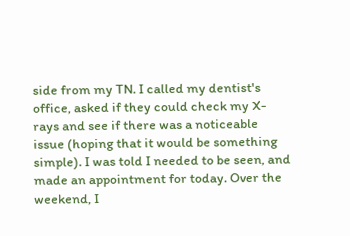side from my TN. I called my dentist's office, asked if they could check my X-rays and see if there was a noticeable issue (hoping that it would be something simple). I was told I needed to be seen, and made an appointment for today. Over the weekend, I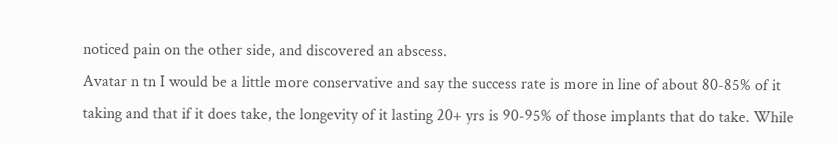noticed pain on the other side, and discovered an abscess.
Avatar n tn I would be a little more conservative and say the success rate is more in line of about 80-85% of it taking and that if it does take, the longevity of it lasting 20+ yrs is 90-95% of those implants that do take. While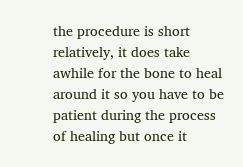the procedure is short relatively, it does take awhile for the bone to heal around it so you have to be patient during the process of healing but once it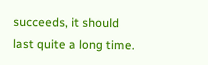succeeds, it should last quite a long time.